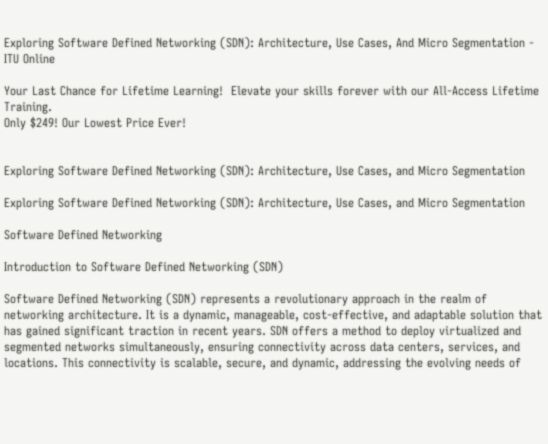Exploring Software Defined Networking (SDN): Architecture, Use Cases, And Micro Segmentation - ITU Online

Your Last Chance for Lifetime Learning!  Elevate your skills forever with our All-Access Lifetime Training.
Only $249! Our Lowest Price Ever!


Exploring Software Defined Networking (SDN): Architecture, Use Cases, and Micro Segmentation

Exploring Software Defined Networking (SDN): Architecture, Use Cases, and Micro Segmentation

Software Defined Networking

Introduction to Software Defined Networking (SDN)

Software Defined Networking (SDN) represents a revolutionary approach in the realm of networking architecture. It is a dynamic, manageable, cost-effective, and adaptable solution that has gained significant traction in recent years. SDN offers a method to deploy virtualized and segmented networks simultaneously, ensuring connectivity across data centers, services, and locations. This connectivity is scalable, secure, and dynamic, addressing the evolving needs of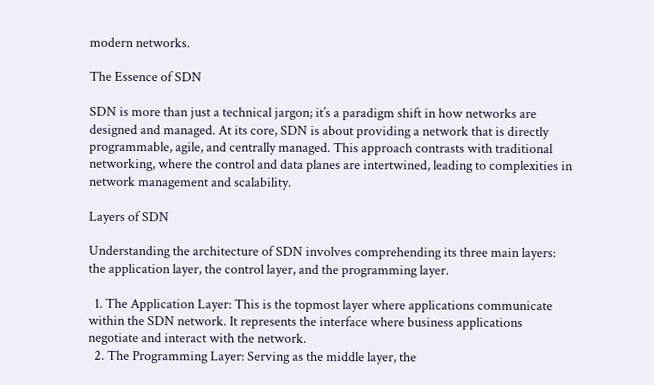modern networks.

The Essence of SDN

SDN is more than just a technical jargon; it’s a paradigm shift in how networks are designed and managed. At its core, SDN is about providing a network that is directly programmable, agile, and centrally managed. This approach contrasts with traditional networking, where the control and data planes are intertwined, leading to complexities in network management and scalability.

Layers of SDN

Understanding the architecture of SDN involves comprehending its three main layers: the application layer, the control layer, and the programming layer.

  1. The Application Layer: This is the topmost layer where applications communicate within the SDN network. It represents the interface where business applications negotiate and interact with the network.
  2. The Programming Layer: Serving as the middle layer, the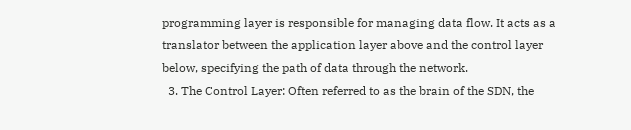programming layer is responsible for managing data flow. It acts as a translator between the application layer above and the control layer below, specifying the path of data through the network.
  3. The Control Layer: Often referred to as the brain of the SDN, the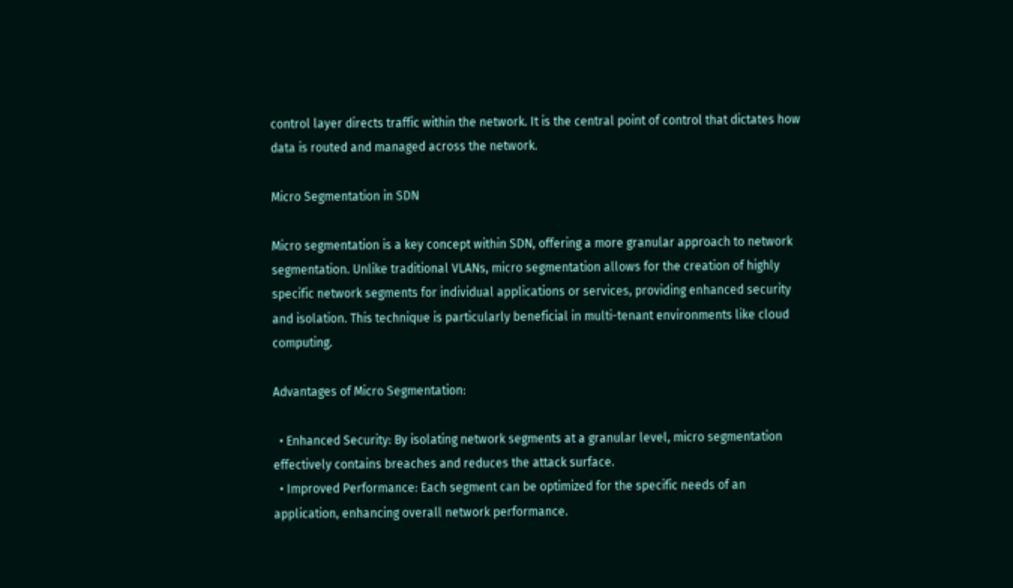control layer directs traffic within the network. It is the central point of control that dictates how data is routed and managed across the network.

Micro Segmentation in SDN

Micro segmentation is a key concept within SDN, offering a more granular approach to network segmentation. Unlike traditional VLANs, micro segmentation allows for the creation of highly specific network segments for individual applications or services, providing enhanced security and isolation. This technique is particularly beneficial in multi-tenant environments like cloud computing.

Advantages of Micro Segmentation:

  • Enhanced Security: By isolating network segments at a granular level, micro segmentation effectively contains breaches and reduces the attack surface.
  • Improved Performance: Each segment can be optimized for the specific needs of an application, enhancing overall network performance.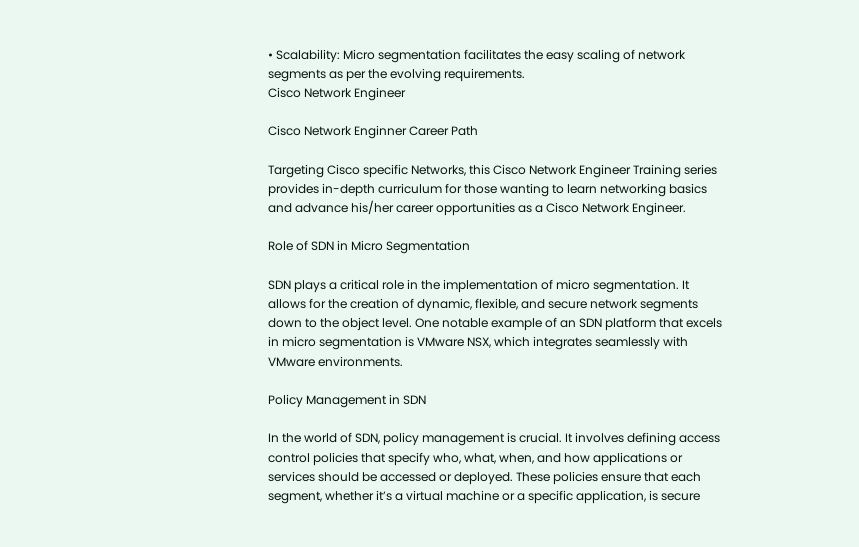• Scalability: Micro segmentation facilitates the easy scaling of network segments as per the evolving requirements.
Cisco Network Engineer

Cisco Network Enginner Career Path

Targeting Cisco specific Networks, this Cisco Network Engineer Training series provides in-depth curriculum for those wanting to learn networking basics and advance his/her career opportunities as a Cisco Network Engineer.

Role of SDN in Micro Segmentation

SDN plays a critical role in the implementation of micro segmentation. It allows for the creation of dynamic, flexible, and secure network segments down to the object level. One notable example of an SDN platform that excels in micro segmentation is VMware NSX, which integrates seamlessly with VMware environments.

Policy Management in SDN

In the world of SDN, policy management is crucial. It involves defining access control policies that specify who, what, when, and how applications or services should be accessed or deployed. These policies ensure that each segment, whether it’s a virtual machine or a specific application, is secure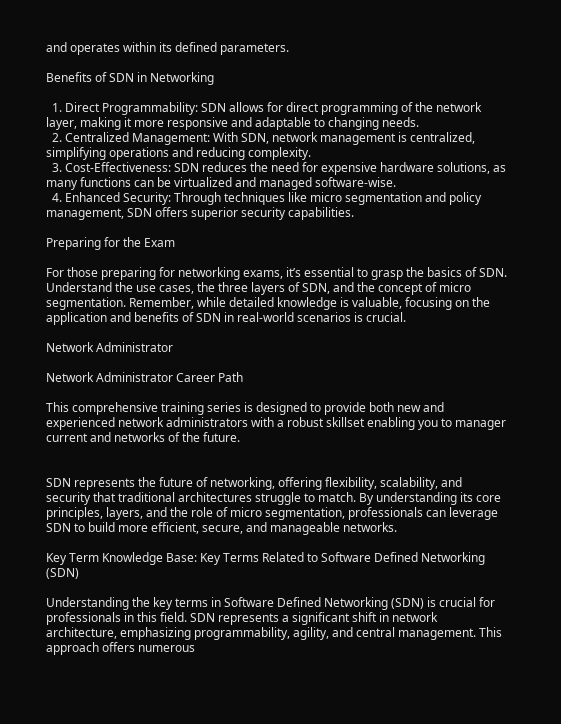and operates within its defined parameters.

Benefits of SDN in Networking

  1. Direct Programmability: SDN allows for direct programming of the network layer, making it more responsive and adaptable to changing needs.
  2. Centralized Management: With SDN, network management is centralized, simplifying operations and reducing complexity.
  3. Cost-Effectiveness: SDN reduces the need for expensive hardware solutions, as many functions can be virtualized and managed software-wise.
  4. Enhanced Security: Through techniques like micro segmentation and policy management, SDN offers superior security capabilities.

Preparing for the Exam

For those preparing for networking exams, it’s essential to grasp the basics of SDN. Understand the use cases, the three layers of SDN, and the concept of micro segmentation. Remember, while detailed knowledge is valuable, focusing on the application and benefits of SDN in real-world scenarios is crucial.

Network Administrator

Network Administrator Career Path

This comprehensive training series is designed to provide both new and experienced network administrators with a robust skillset enabling you to manager current and networks of the future.


SDN represents the future of networking, offering flexibility, scalability, and security that traditional architectures struggle to match. By understanding its core principles, layers, and the role of micro segmentation, professionals can leverage SDN to build more efficient, secure, and manageable networks.

Key Term Knowledge Base: Key Terms Related to Software Defined Networking (SDN)

Understanding the key terms in Software Defined Networking (SDN) is crucial for professionals in this field. SDN represents a significant shift in network architecture, emphasizing programmability, agility, and central management. This approach offers numerous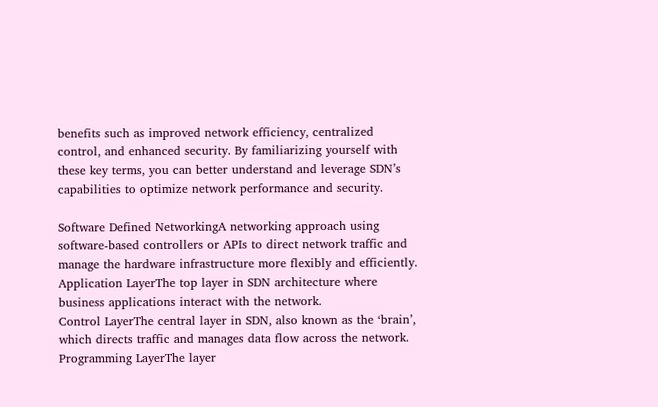benefits such as improved network efficiency, centralized control, and enhanced security. By familiarizing yourself with these key terms, you can better understand and leverage SDN’s capabilities to optimize network performance and security.

Software Defined NetworkingA networking approach using software-based controllers or APIs to direct network traffic and manage the hardware infrastructure more flexibly and efficiently.
Application LayerThe top layer in SDN architecture where business applications interact with the network.
Control LayerThe central layer in SDN, also known as the ‘brain’, which directs traffic and manages data flow across the network.
Programming LayerThe layer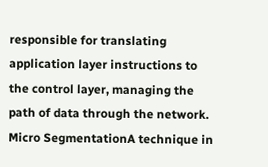responsible for translating application layer instructions to the control layer, managing the path of data through the network.
Micro SegmentationA technique in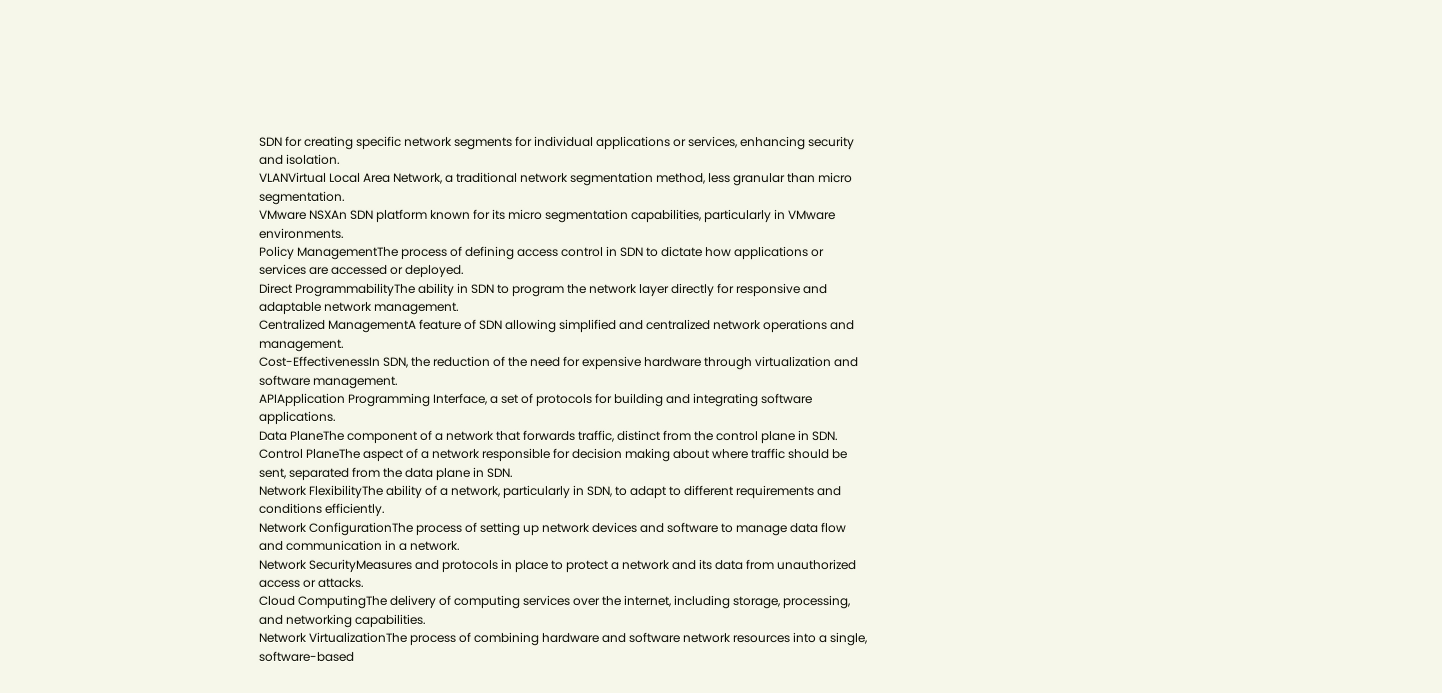SDN for creating specific network segments for individual applications or services, enhancing security and isolation.
VLANVirtual Local Area Network, a traditional network segmentation method, less granular than micro segmentation.
VMware NSXAn SDN platform known for its micro segmentation capabilities, particularly in VMware environments.
Policy ManagementThe process of defining access control in SDN to dictate how applications or services are accessed or deployed.
Direct ProgrammabilityThe ability in SDN to program the network layer directly for responsive and adaptable network management.
Centralized ManagementA feature of SDN allowing simplified and centralized network operations and management.
Cost-EffectivenessIn SDN, the reduction of the need for expensive hardware through virtualization and software management.
APIApplication Programming Interface, a set of protocols for building and integrating software applications.
Data PlaneThe component of a network that forwards traffic, distinct from the control plane in SDN.
Control PlaneThe aspect of a network responsible for decision making about where traffic should be sent, separated from the data plane in SDN.
Network FlexibilityThe ability of a network, particularly in SDN, to adapt to different requirements and conditions efficiently.
Network ConfigurationThe process of setting up network devices and software to manage data flow and communication in a network.
Network SecurityMeasures and protocols in place to protect a network and its data from unauthorized access or attacks.
Cloud ComputingThe delivery of computing services over the internet, including storage, processing, and networking capabilities.
Network VirtualizationThe process of combining hardware and software network resources into a single, software-based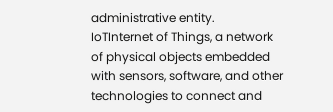administrative entity.
IoTInternet of Things, a network of physical objects embedded with sensors, software, and other technologies to connect and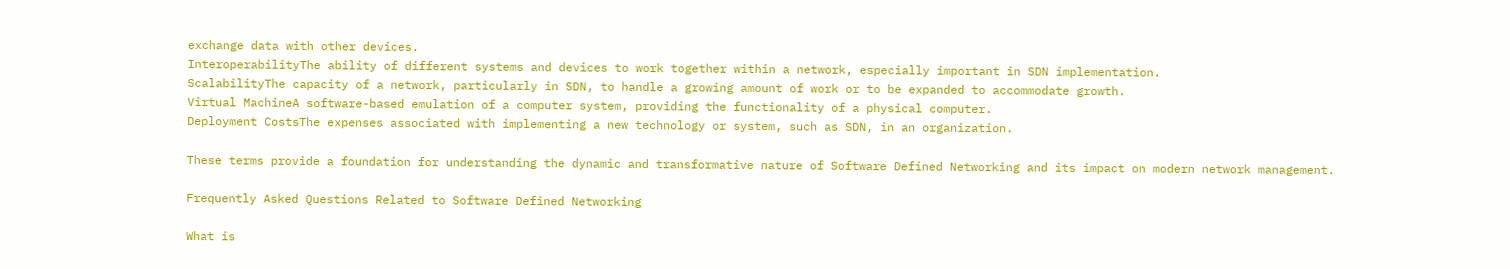exchange data with other devices.
InteroperabilityThe ability of different systems and devices to work together within a network, especially important in SDN implementation.
ScalabilityThe capacity of a network, particularly in SDN, to handle a growing amount of work or to be expanded to accommodate growth.
Virtual MachineA software-based emulation of a computer system, providing the functionality of a physical computer.
Deployment CostsThe expenses associated with implementing a new technology or system, such as SDN, in an organization.

These terms provide a foundation for understanding the dynamic and transformative nature of Software Defined Networking and its impact on modern network management.

Frequently Asked Questions Related to Software Defined Networking

What is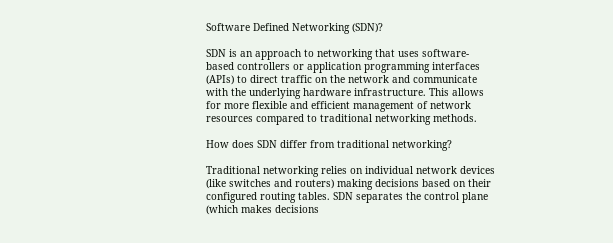Software Defined Networking (SDN)?

SDN is an approach to networking that uses software-based controllers or application programming interfaces (APIs) to direct traffic on the network and communicate with the underlying hardware infrastructure. This allows for more flexible and efficient management of network resources compared to traditional networking methods.

How does SDN differ from traditional networking?

Traditional networking relies on individual network devices (like switches and routers) making decisions based on their configured routing tables. SDN separates the control plane (which makes decisions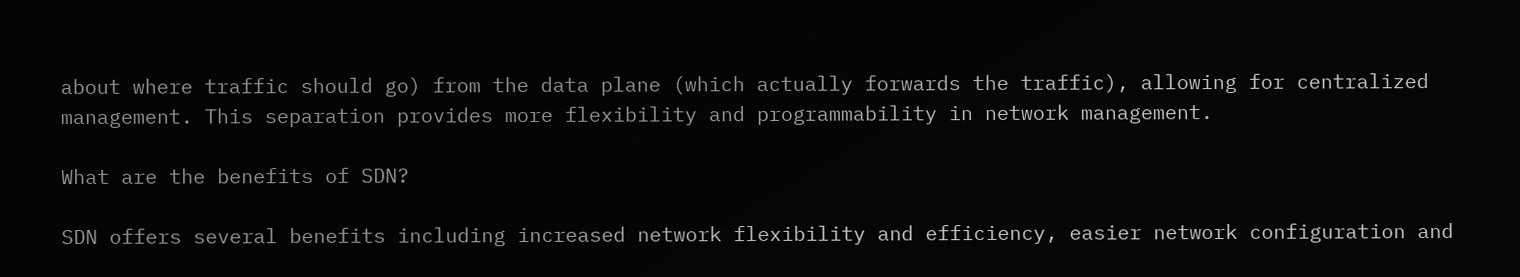about where traffic should go) from the data plane (which actually forwards the traffic), allowing for centralized management. This separation provides more flexibility and programmability in network management.

What are the benefits of SDN?

SDN offers several benefits including increased network flexibility and efficiency, easier network configuration and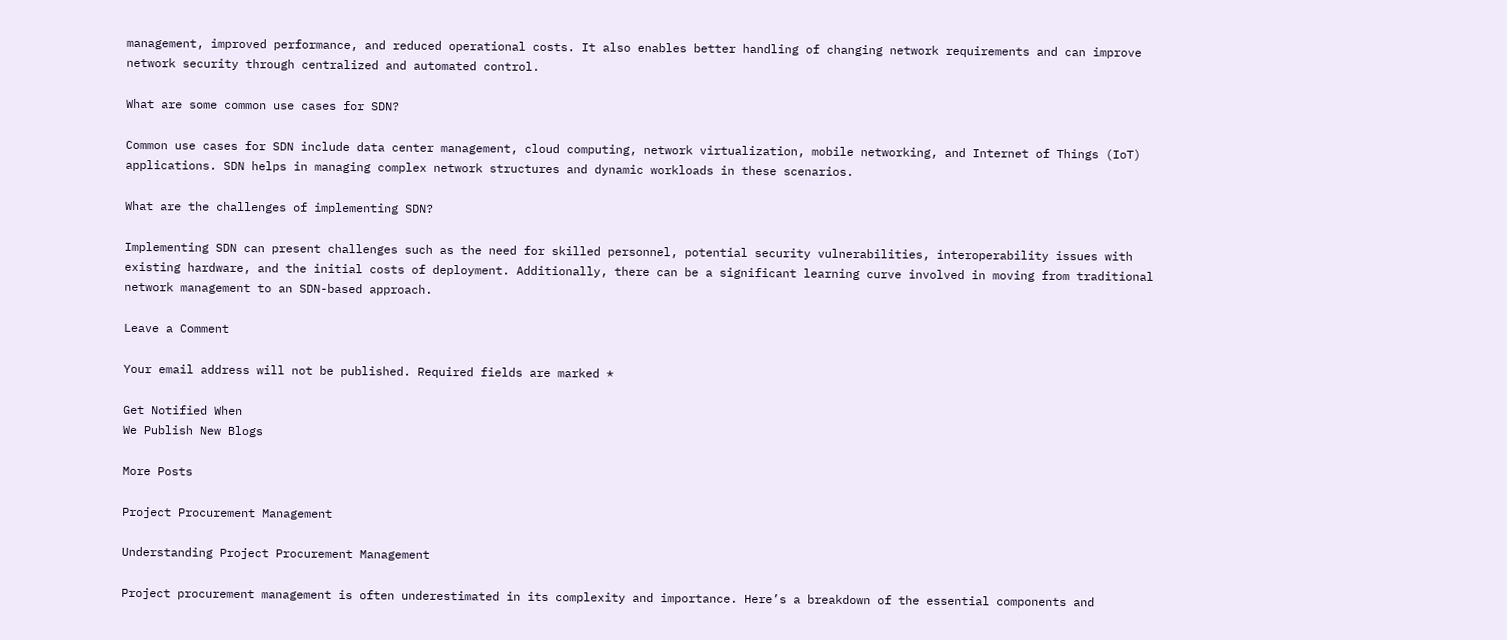management, improved performance, and reduced operational costs. It also enables better handling of changing network requirements and can improve network security through centralized and automated control.

What are some common use cases for SDN?

Common use cases for SDN include data center management, cloud computing, network virtualization, mobile networking, and Internet of Things (IoT) applications. SDN helps in managing complex network structures and dynamic workloads in these scenarios.

What are the challenges of implementing SDN?

Implementing SDN can present challenges such as the need for skilled personnel, potential security vulnerabilities, interoperability issues with existing hardware, and the initial costs of deployment. Additionally, there can be a significant learning curve involved in moving from traditional network management to an SDN-based approach.

Leave a Comment

Your email address will not be published. Required fields are marked *

Get Notified When
We Publish New Blogs

More Posts

Project Procurement Management

Understanding Project Procurement Management

Project procurement management is often underestimated in its complexity and importance. Here’s a breakdown of the essential components and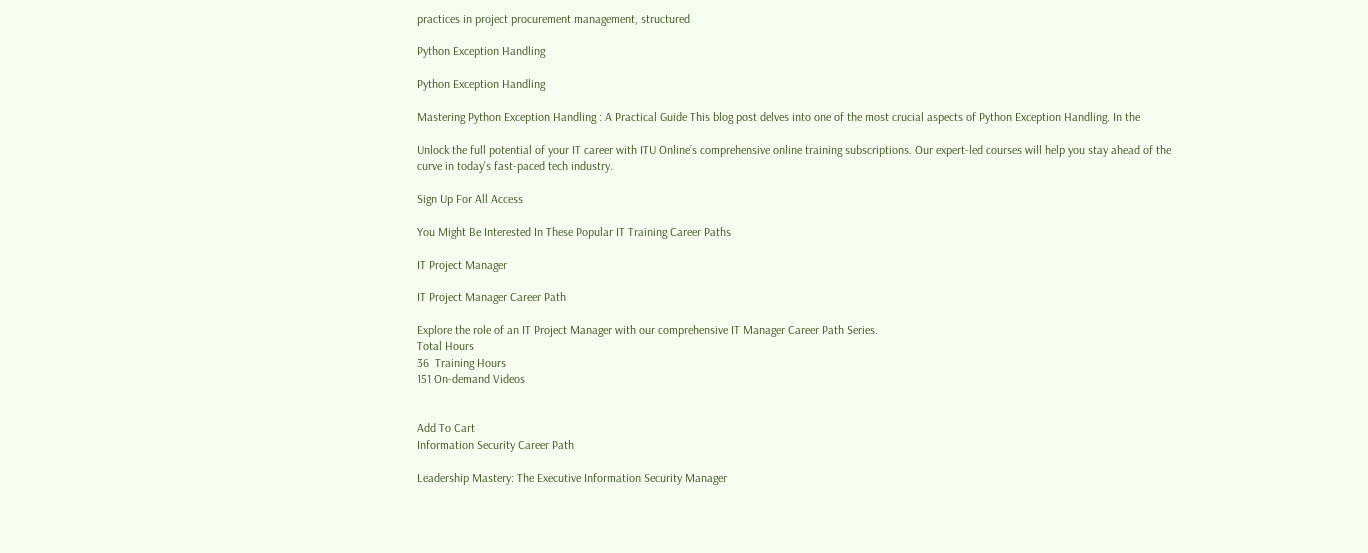practices in project procurement management, structured

Python Exception Handling

Python Exception Handling

Mastering Python Exception Handling : A Practical Guide This blog post delves into one of the most crucial aspects of Python Exception Handling. In the

Unlock the full potential of your IT career with ITU Online’s comprehensive online training subscriptions. Our expert-led courses will help you stay ahead of the curve in today’s fast-paced tech industry.

Sign Up For All Access

You Might Be Interested In These Popular IT Training Career Paths

IT Project Manager

IT Project Manager Career Path

Explore the role of an IT Project Manager with our comprehensive IT Manager Career Path Series.
Total Hours
36  Training Hours
151 On-demand Videos


Add To Cart
Information Security Career Path

Leadership Mastery: The Executive Information Security Manager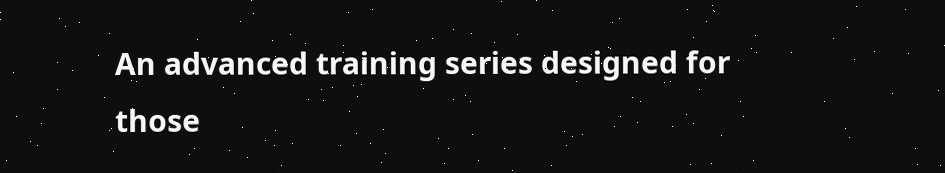An advanced training series designed for those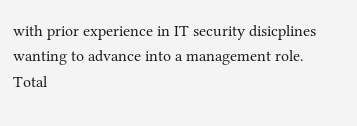with prior experience in IT security disicplines wanting to advance into a management role.
Total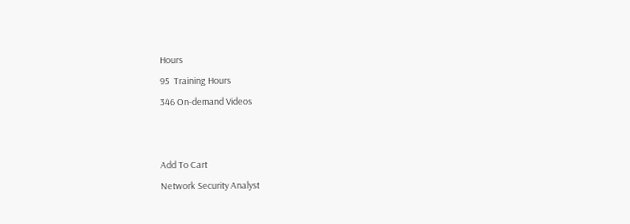Hours
95  Training Hours
346 On-demand Videos


Add To Cart
Network Security Analyst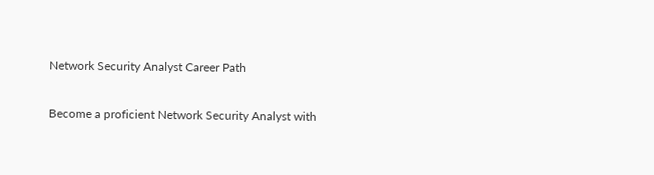Network Security Analyst Career Path

Become a proficient Network Security Analyst with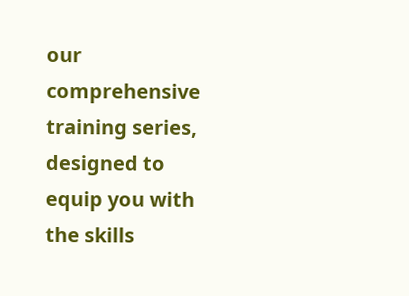our comprehensive training series, designed to equip you with the skills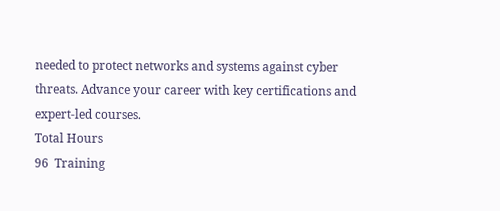needed to protect networks and systems against cyber threats. Advance your career with key certifications and expert-led courses.
Total Hours
96  Training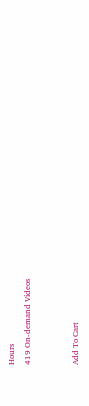Hours
419 On-demand Videos


Add To Cart